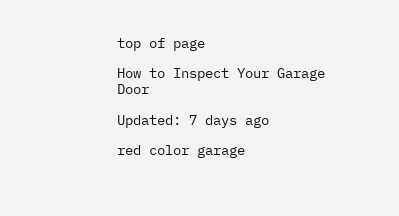top of page

How to Inspect Your Garage Door

Updated: 7 days ago

red color garage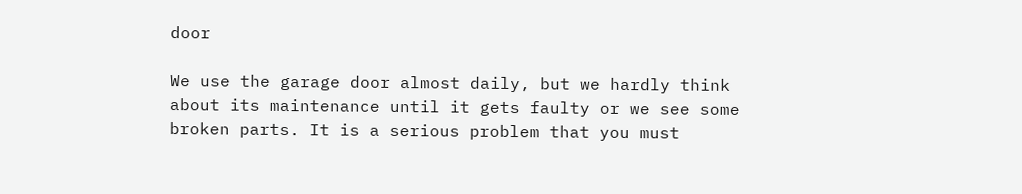door

We use the garage door almost daily, but we hardly think about its maintenance until it gets faulty or we see some broken parts. It is a serious problem that you must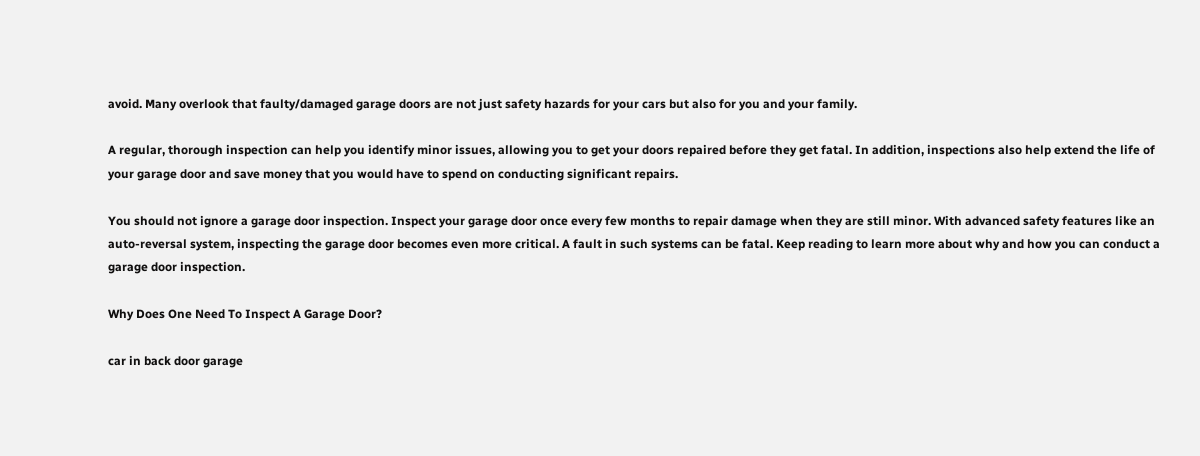avoid. Many overlook that faulty/damaged garage doors are not just safety hazards for your cars but also for you and your family.

A regular, thorough inspection can help you identify minor issues, allowing you to get your doors repaired before they get fatal. In addition, inspections also help extend the life of your garage door and save money that you would have to spend on conducting significant repairs.

You should not ignore a garage door inspection. Inspect your garage door once every few months to repair damage when they are still minor. With advanced safety features like an auto-reversal system, inspecting the garage door becomes even more critical. A fault in such systems can be fatal. Keep reading to learn more about why and how you can conduct a garage door inspection.

Why Does One Need To Inspect A Garage Door?

car in back door garage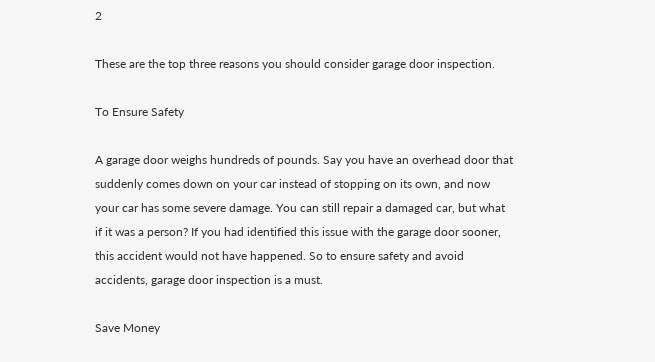2

These are the top three reasons you should consider garage door inspection.

To Ensure Safety

A garage door weighs hundreds of pounds. Say you have an overhead door that suddenly comes down on your car instead of stopping on its own, and now your car has some severe damage. You can still repair a damaged car, but what if it was a person? If you had identified this issue with the garage door sooner, this accident would not have happened. So to ensure safety and avoid accidents, garage door inspection is a must.

Save Money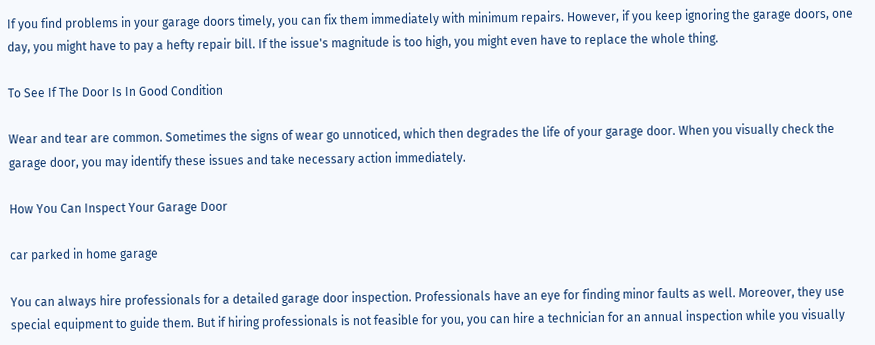If you find problems in your garage doors timely, you can fix them immediately with minimum repairs. However, if you keep ignoring the garage doors, one day, you might have to pay a hefty repair bill. If the issue's magnitude is too high, you might even have to replace the whole thing.

To See If The Door Is In Good Condition

Wear and tear are common. Sometimes the signs of wear go unnoticed, which then degrades the life of your garage door. When you visually check the garage door, you may identify these issues and take necessary action immediately.

How You Can Inspect Your Garage Door

car parked in home garage

You can always hire professionals for a detailed garage door inspection. Professionals have an eye for finding minor faults as well. Moreover, they use special equipment to guide them. But if hiring professionals is not feasible for you, you can hire a technician for an annual inspection while you visually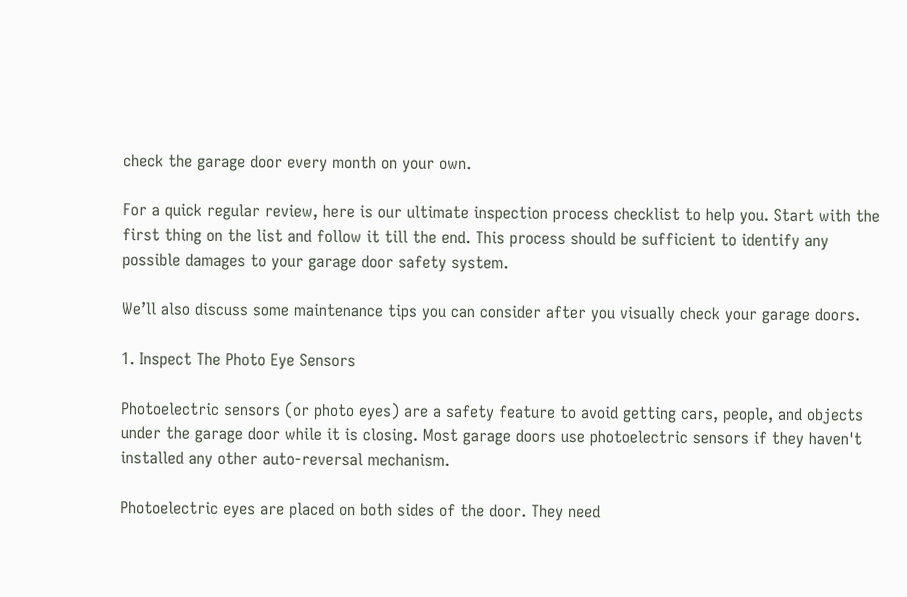check the garage door every month on your own.

For a quick regular review, here is our ultimate inspection process checklist to help you. Start with the first thing on the list and follow it till the end. This process should be sufficient to identify any possible damages to your garage door safety system.

We’ll also discuss some maintenance tips you can consider after you visually check your garage doors.

1. Inspect The Photo Eye Sensors

Photoelectric sensors (or photo eyes) are a safety feature to avoid getting cars, people, and objects under the garage door while it is closing. Most garage doors use photoelectric sensors if they haven't installed any other auto-reversal mechanism.

Photoelectric eyes are placed on both sides of the door. They need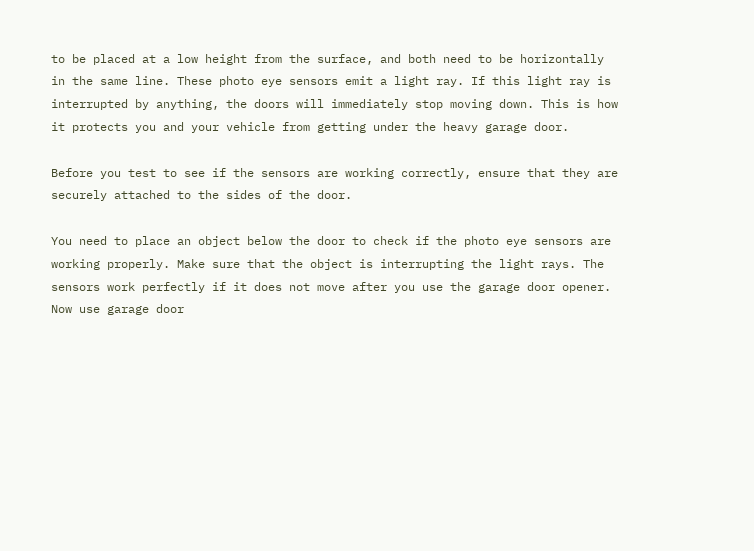to be placed at a low height from the surface, and both need to be horizontally in the same line. These photo eye sensors emit a light ray. If this light ray is interrupted by anything, the doors will immediately stop moving down. This is how it protects you and your vehicle from getting under the heavy garage door.

Before you test to see if the sensors are working correctly, ensure that they are securely attached to the sides of the door.

You need to place an object below the door to check if the photo eye sensors are working properly. Make sure that the object is interrupting the light rays. The sensors work perfectly if it does not move after you use the garage door opener. Now use garage door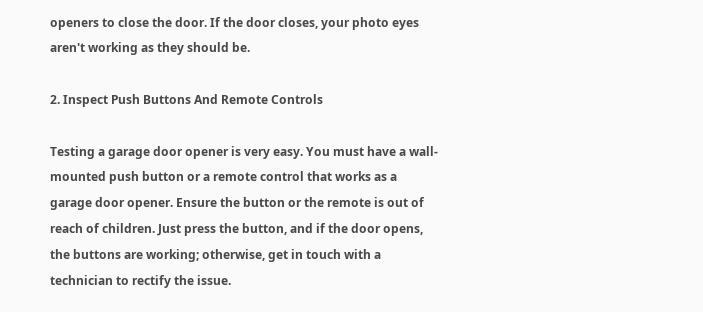openers to close the door. If the door closes, your photo eyes aren't working as they should be.

2. Inspect Push Buttons And Remote Controls

Testing a garage door opener is very easy. You must have a wall-mounted push button or a remote control that works as a garage door opener. Ensure the button or the remote is out of reach of children. Just press the button, and if the door opens, the buttons are working; otherwise, get in touch with a technician to rectify the issue.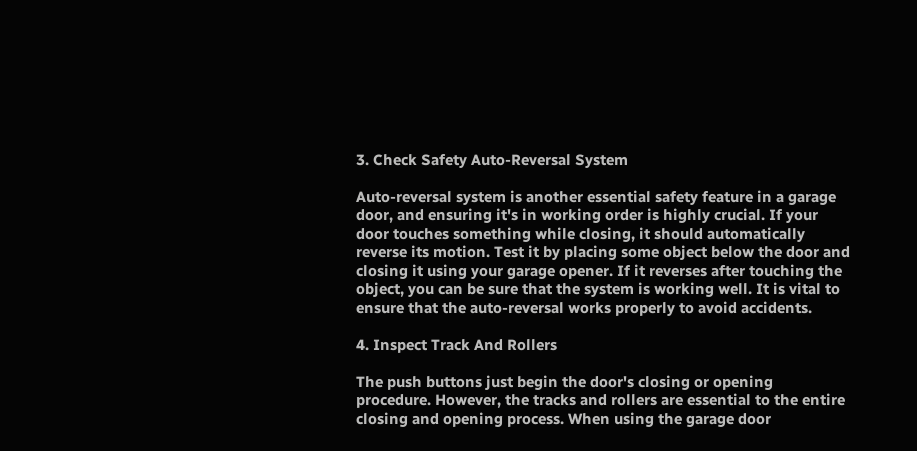3. Check Safety Auto-Reversal System

Auto-reversal system is another essential safety feature in a garage door, and ensuring it's in working order is highly crucial. If your door touches something while closing, it should automatically reverse its motion. Test it by placing some object below the door and closing it using your garage opener. If it reverses after touching the object, you can be sure that the system is working well. It is vital to ensure that the auto-reversal works properly to avoid accidents.

4. Inspect Track And Rollers

The push buttons just begin the door's closing or opening procedure. However, the tracks and rollers are essential to the entire closing and opening process. When using the garage door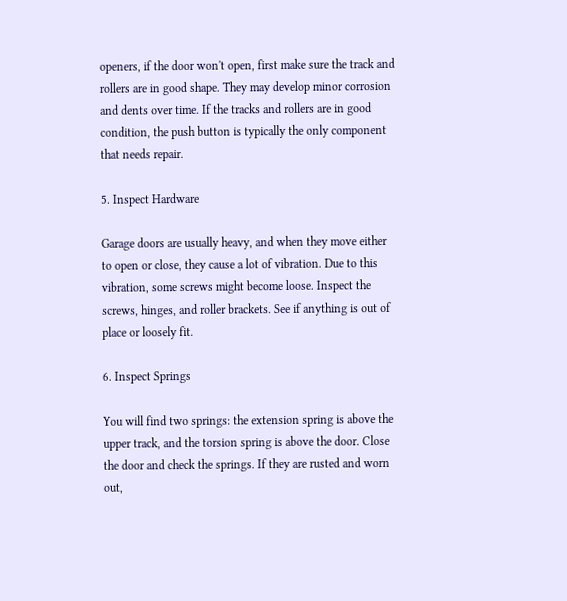openers, if the door won't open, first make sure the track and rollers are in good shape. They may develop minor corrosion and dents over time. If the tracks and rollers are in good condition, the push button is typically the only component that needs repair.

5. Inspect Hardware

Garage doors are usually heavy, and when they move either to open or close, they cause a lot of vibration. Due to this vibration, some screws might become loose. Inspect the screws, hinges, and roller brackets. See if anything is out of place or loosely fit.

6. Inspect Springs

You will find two springs: the extension spring is above the upper track, and the torsion spring is above the door. Close the door and check the springs. If they are rusted and worn out,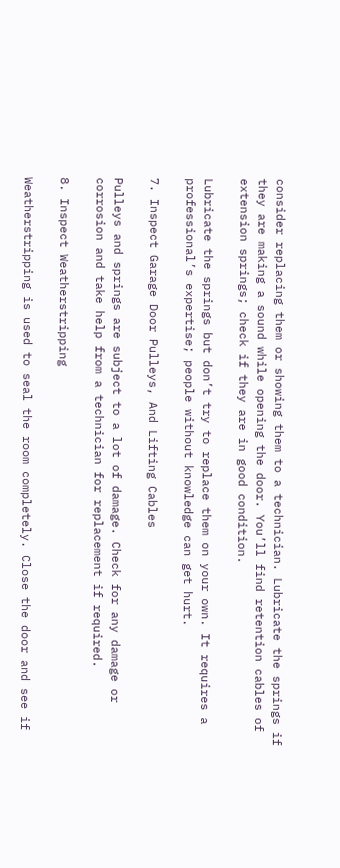consider replacing them or showing them to a technician. Lubricate the springs if they are making a sound while opening the door. You’ll find retention cables of extension springs; check if they are in good condition.

Lubricate the springs but don’t try to replace them on your own. It requires a professional’s expertise; people without knowledge can get hurt.

7. Inspect Garage Door Pulleys, And Lifting Cables

Pulleys and springs are subject to a lot of damage. Check for any damage or corrosion and take help from a technician for replacement if required.

8. Inspect Weatherstripping

Weatherstripping is used to seal the room completely. Close the door and see if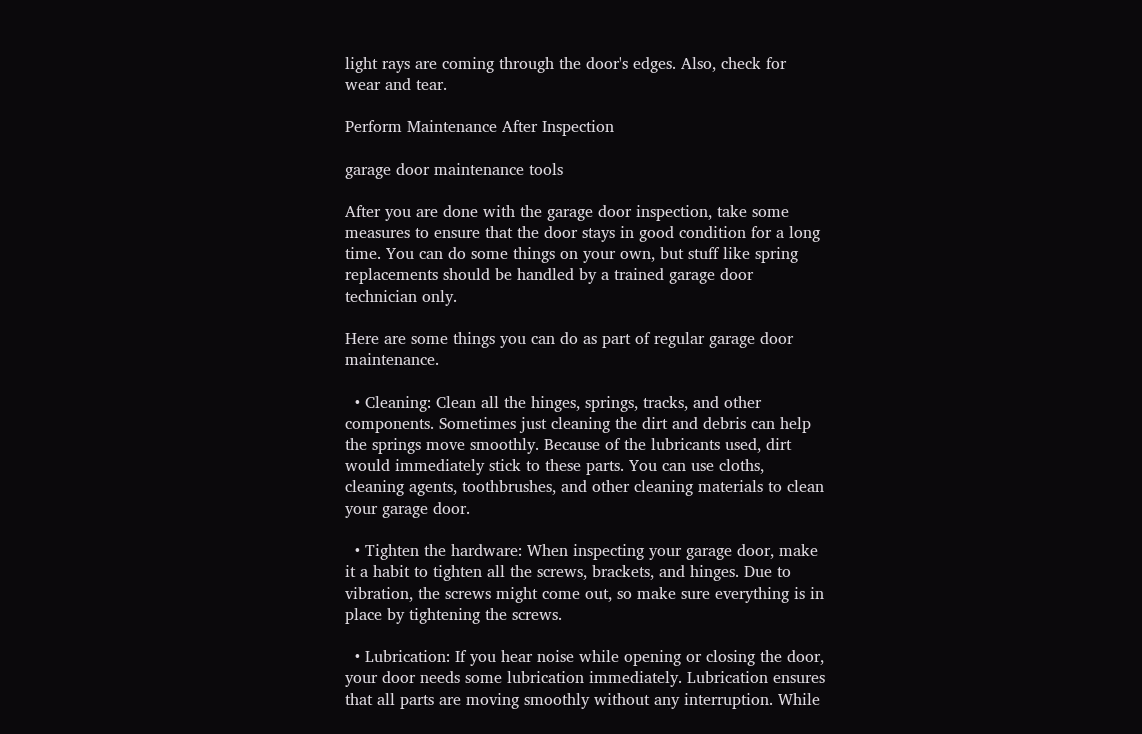light rays are coming through the door's edges. Also, check for wear and tear.

Perform Maintenance After Inspection

garage door maintenance tools

After you are done with the garage door inspection, take some measures to ensure that the door stays in good condition for a long time. You can do some things on your own, but stuff like spring replacements should be handled by a trained garage door technician only.

Here are some things you can do as part of regular garage door maintenance.

  • Cleaning: Clean all the hinges, springs, tracks, and other components. Sometimes just cleaning the dirt and debris can help the springs move smoothly. Because of the lubricants used, dirt would immediately stick to these parts. You can use cloths, cleaning agents, toothbrushes, and other cleaning materials to clean your garage door.

  • Tighten the hardware: When inspecting your garage door, make it a habit to tighten all the screws, brackets, and hinges. Due to vibration, the screws might come out, so make sure everything is in place by tightening the screws.

  • Lubrication: If you hear noise while opening or closing the door, your door needs some lubrication immediately. Lubrication ensures that all parts are moving smoothly without any interruption. While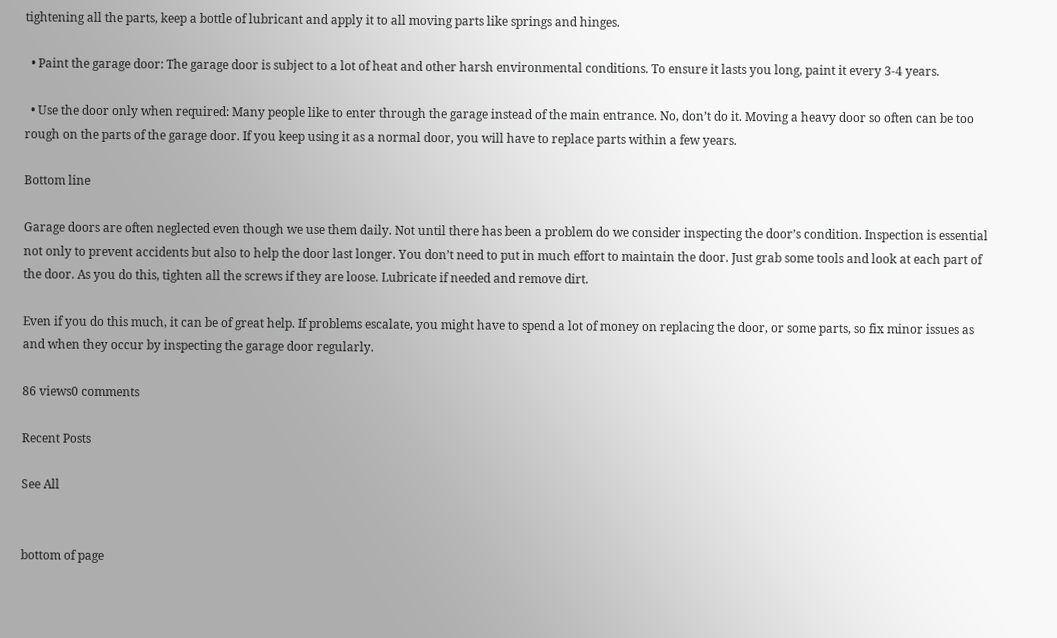tightening all the parts, keep a bottle of lubricant and apply it to all moving parts like springs and hinges.

  • Paint the garage door: The garage door is subject to a lot of heat and other harsh environmental conditions. To ensure it lasts you long, paint it every 3-4 years.

  • Use the door only when required: Many people like to enter through the garage instead of the main entrance. No, don’t do it. Moving a heavy door so often can be too rough on the parts of the garage door. If you keep using it as a normal door, you will have to replace parts within a few years.

Bottom line

Garage doors are often neglected even though we use them daily. Not until there has been a problem do we consider inspecting the door’s condition. Inspection is essential not only to prevent accidents but also to help the door last longer. You don’t need to put in much effort to maintain the door. Just grab some tools and look at each part of the door. As you do this, tighten all the screws if they are loose. Lubricate if needed and remove dirt.

Even if you do this much, it can be of great help. If problems escalate, you might have to spend a lot of money on replacing the door, or some parts, so fix minor issues as and when they occur by inspecting the garage door regularly.

86 views0 comments

Recent Posts

See All


bottom of page